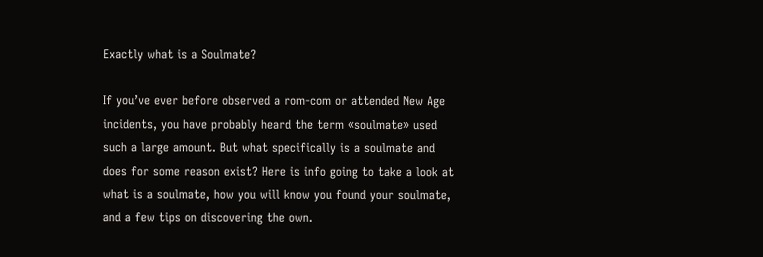Exactly what is a Soulmate?

If you’ve ever before observed a rom-com or attended New Age incidents, you have probably heard the term «soulmate» used such a large amount. But what specifically is a soulmate and does for some reason exist? Here is info going to take a look at what is a soulmate, how you will know you found your soulmate, and a few tips on discovering the own.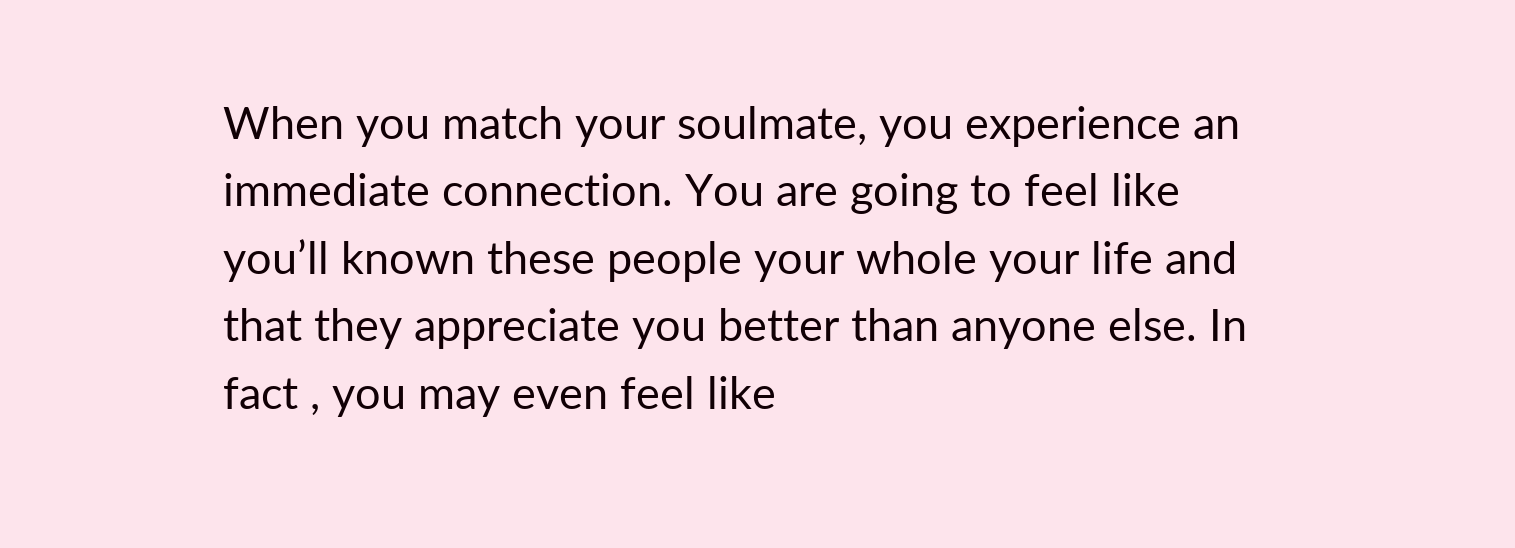When you match your soulmate, you experience an immediate connection. You are going to feel like you’ll known these people your whole your life and that they appreciate you better than anyone else. In fact , you may even feel like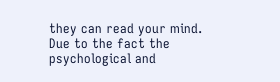they can read your mind. Due to the fact the psychological and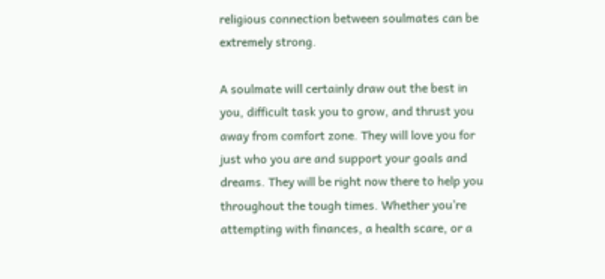religious connection between soulmates can be extremely strong.

A soulmate will certainly draw out the best in you, difficult task you to grow, and thrust you away from comfort zone. They will love you for just who you are and support your goals and dreams. They will be right now there to help you throughout the tough times. Whether you’re attempting with finances, a health scare, or a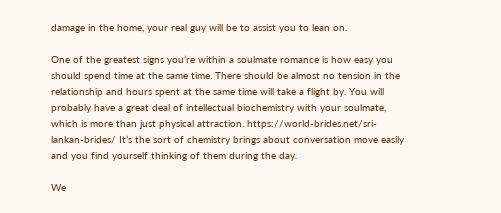damage in the home, your real guy will be to assist you to lean on.

One of the greatest signs you’re within a soulmate romance is how easy you should spend time at the same time. There should be almost no tension in the relationship and hours spent at the same time will take a flight by. You will probably have a great deal of intellectual biochemistry with your soulmate, which is more than just physical attraction. https://world-brides.net/sri-lankan-brides/ It’s the sort of chemistry brings about conversation move easily and you find yourself thinking of them during the day.

We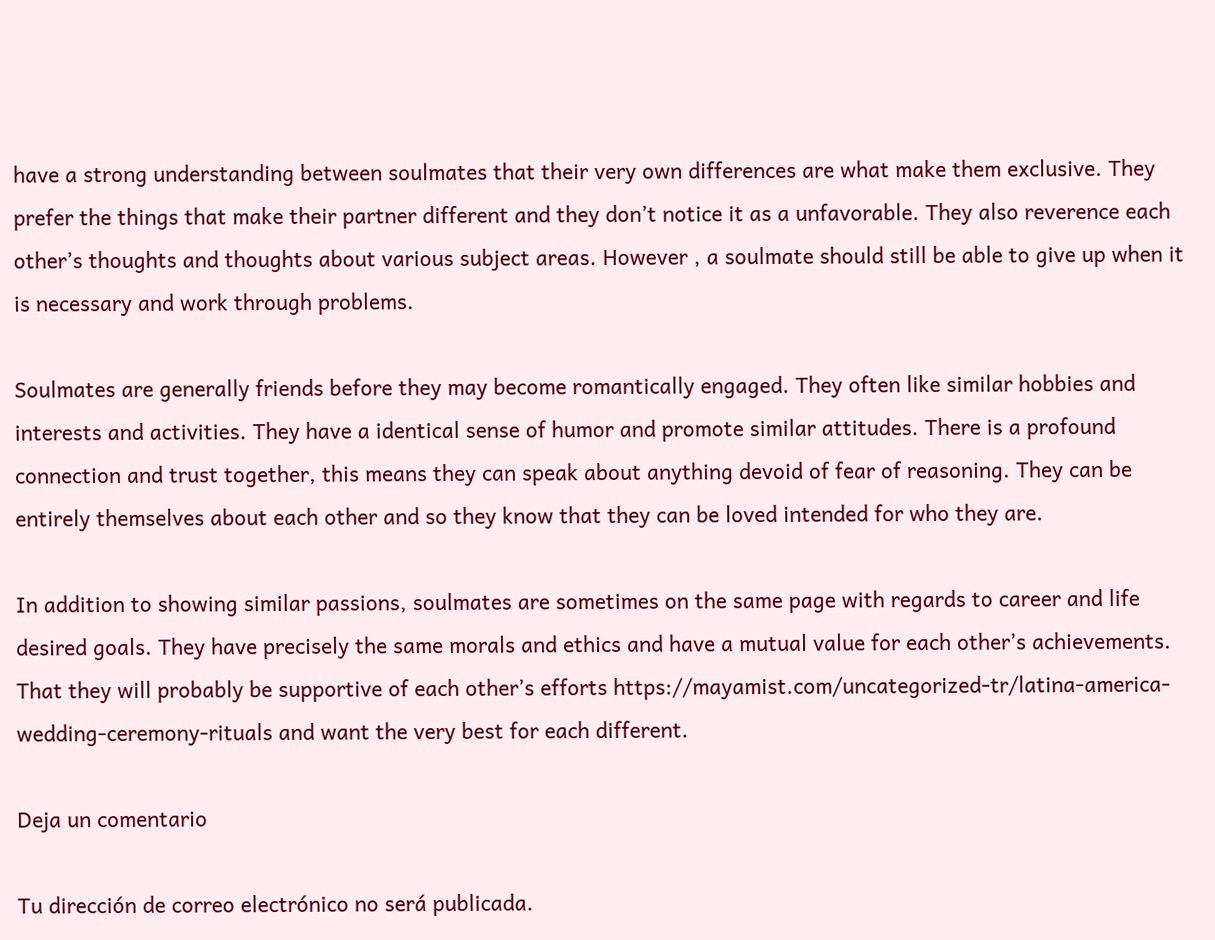have a strong understanding between soulmates that their very own differences are what make them exclusive. They prefer the things that make their partner different and they don’t notice it as a unfavorable. They also reverence each other’s thoughts and thoughts about various subject areas. However , a soulmate should still be able to give up when it is necessary and work through problems.

Soulmates are generally friends before they may become romantically engaged. They often like similar hobbies and interests and activities. They have a identical sense of humor and promote similar attitudes. There is a profound connection and trust together, this means they can speak about anything devoid of fear of reasoning. They can be entirely themselves about each other and so they know that they can be loved intended for who they are.

In addition to showing similar passions, soulmates are sometimes on the same page with regards to career and life desired goals. They have precisely the same morals and ethics and have a mutual value for each other’s achievements. That they will probably be supportive of each other’s efforts https://mayamist.com/uncategorized-tr/latina-america-wedding-ceremony-rituals and want the very best for each different.

Deja un comentario

Tu dirección de correo electrónico no será publicada.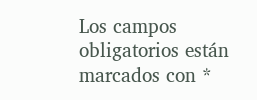Los campos obligatorios están marcados con *